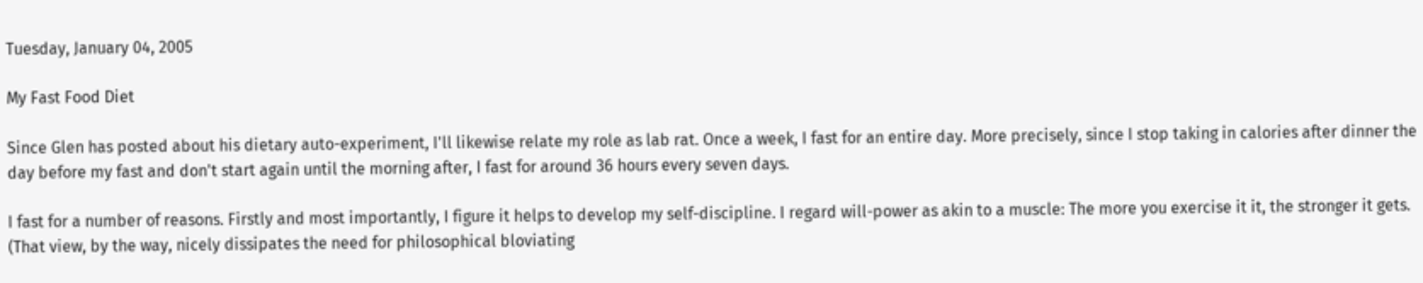Tuesday, January 04, 2005

My Fast Food Diet

Since Glen has posted about his dietary auto-experiment, I'll likewise relate my role as lab rat. Once a week, I fast for an entire day. More precisely, since I stop taking in calories after dinner the day before my fast and don't start again until the morning after, I fast for around 36 hours every seven days.

I fast for a number of reasons. Firstly and most importantly, I figure it helps to develop my self-discipline. I regard will-power as akin to a muscle: The more you exercise it it, the stronger it gets. (That view, by the way, nicely dissipates the need for philosophical bloviating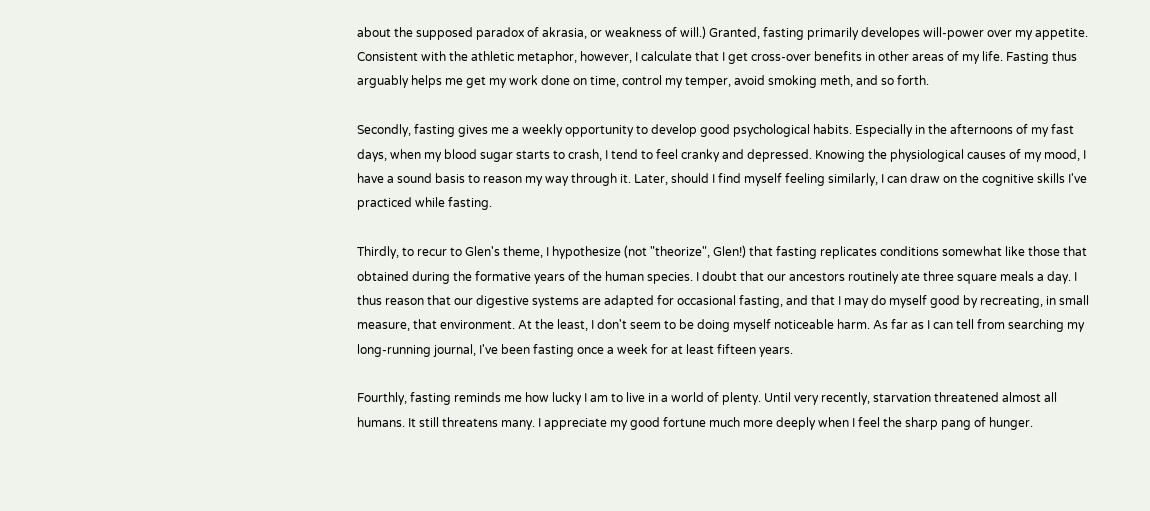about the supposed paradox of akrasia, or weakness of will.) Granted, fasting primarily developes will-power over my appetite. Consistent with the athletic metaphor, however, I calculate that I get cross-over benefits in other areas of my life. Fasting thus arguably helps me get my work done on time, control my temper, avoid smoking meth, and so forth.

Secondly, fasting gives me a weekly opportunity to develop good psychological habits. Especially in the afternoons of my fast days, when my blood sugar starts to crash, I tend to feel cranky and depressed. Knowing the physiological causes of my mood, I have a sound basis to reason my way through it. Later, should I find myself feeling similarly, I can draw on the cognitive skills I've practiced while fasting.

Thirdly, to recur to Glen's theme, I hypothesize (not "theorize", Glen!) that fasting replicates conditions somewhat like those that obtained during the formative years of the human species. I doubt that our ancestors routinely ate three square meals a day. I thus reason that our digestive systems are adapted for occasional fasting, and that I may do myself good by recreating, in small measure, that environment. At the least, I don't seem to be doing myself noticeable harm. As far as I can tell from searching my long-running journal, I've been fasting once a week for at least fifteen years.

Fourthly, fasting reminds me how lucky I am to live in a world of plenty. Until very recently, starvation threatened almost all humans. It still threatens many. I appreciate my good fortune much more deeply when I feel the sharp pang of hunger.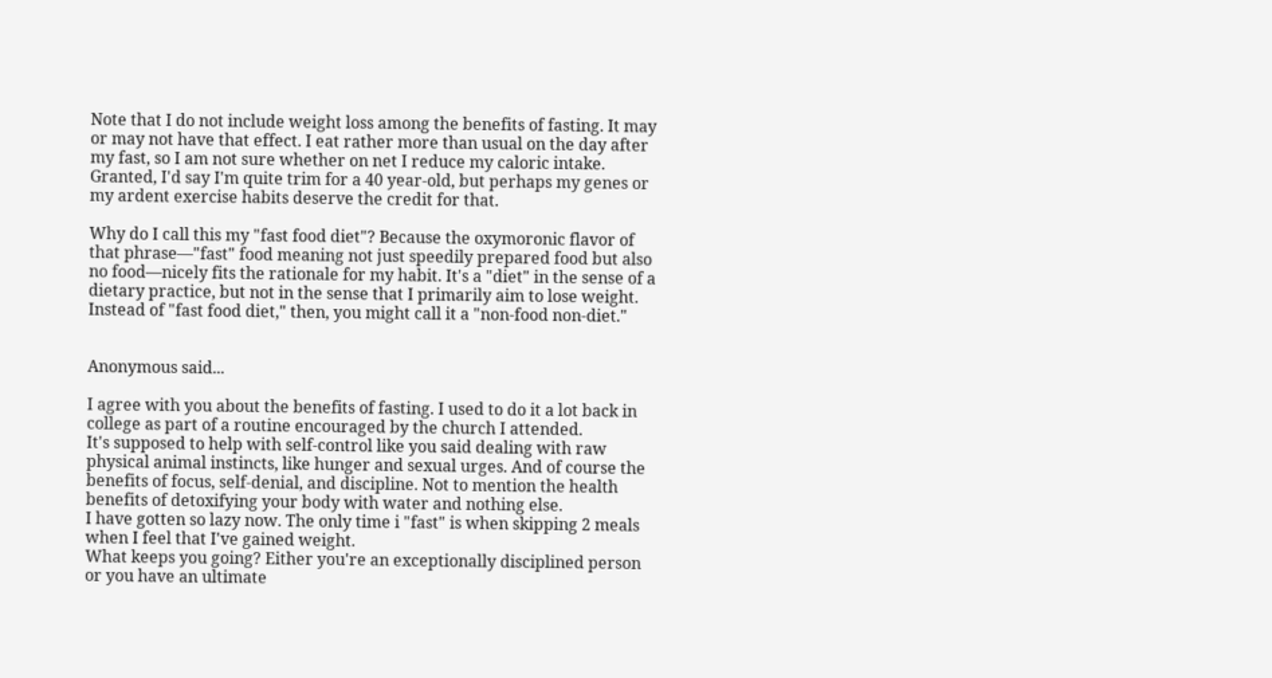Note that I do not include weight loss among the benefits of fasting. It may or may not have that effect. I eat rather more than usual on the day after my fast, so I am not sure whether on net I reduce my caloric intake. Granted, I'd say I'm quite trim for a 40 year-old, but perhaps my genes or my ardent exercise habits deserve the credit for that.

Why do I call this my "fast food diet"? Because the oxymoronic flavor of that phrase—"fast" food meaning not just speedily prepared food but also no food—nicely fits the rationale for my habit. It's a "diet" in the sense of a dietary practice, but not in the sense that I primarily aim to lose weight. Instead of "fast food diet," then, you might call it a "non-food non-diet."


Anonymous said...

I agree with you about the benefits of fasting. I used to do it a lot back in college as part of a routine encouraged by the church I attended.
It's supposed to help with self-control like you said dealing with raw physical animal instincts, like hunger and sexual urges. And of course the benefits of focus, self-denial, and discipline. Not to mention the health benefits of detoxifying your body with water and nothing else.
I have gotten so lazy now. The only time i "fast" is when skipping 2 meals when I feel that I've gained weight.
What keeps you going? Either you're an exceptionally disciplined person or you have an ultimate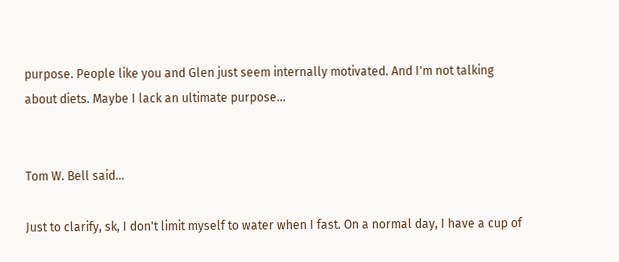purpose. People like you and Glen just seem internally motivated. And I'm not talking about diets. Maybe I lack an ultimate purpose...


Tom W. Bell said...

Just to clarify, sk, I don't limit myself to water when I fast. On a normal day, I have a cup of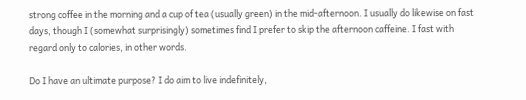strong coffee in the morning and a cup of tea (usually green) in the mid-afternoon. I usually do likewise on fast days, though I (somewhat surprisingly) sometimes find I prefer to skip the afternoon caffeine. I fast with regard only to calories, in other words.

Do I have an ultimate purpose? I do aim to live indefinitely,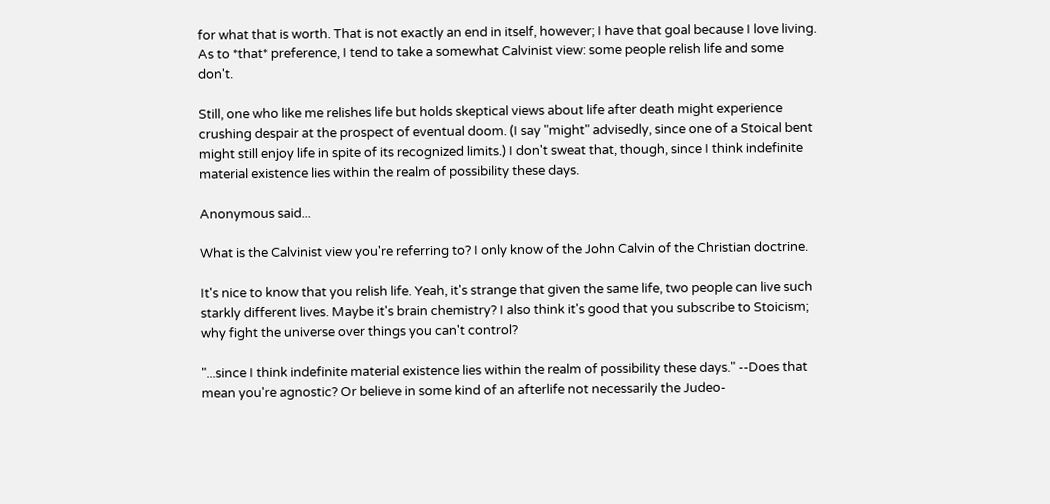for what that is worth. That is not exactly an end in itself, however; I have that goal because I love living. As to *that* preference, I tend to take a somewhat Calvinist view: some people relish life and some don't.

Still, one who like me relishes life but holds skeptical views about life after death might experience crushing despair at the prospect of eventual doom. (I say "might" advisedly, since one of a Stoical bent might still enjoy life in spite of its recognized limits.) I don't sweat that, though, since I think indefinite material existence lies within the realm of possibility these days.

Anonymous said...

What is the Calvinist view you're referring to? I only know of the John Calvin of the Christian doctrine.

It's nice to know that you relish life. Yeah, it's strange that given the same life, two people can live such starkly different lives. Maybe it's brain chemistry? I also think it's good that you subscribe to Stoicism; why fight the universe over things you can't control?

"...since I think indefinite material existence lies within the realm of possibility these days." --Does that mean you're agnostic? Or believe in some kind of an afterlife not necessarily the Judeo-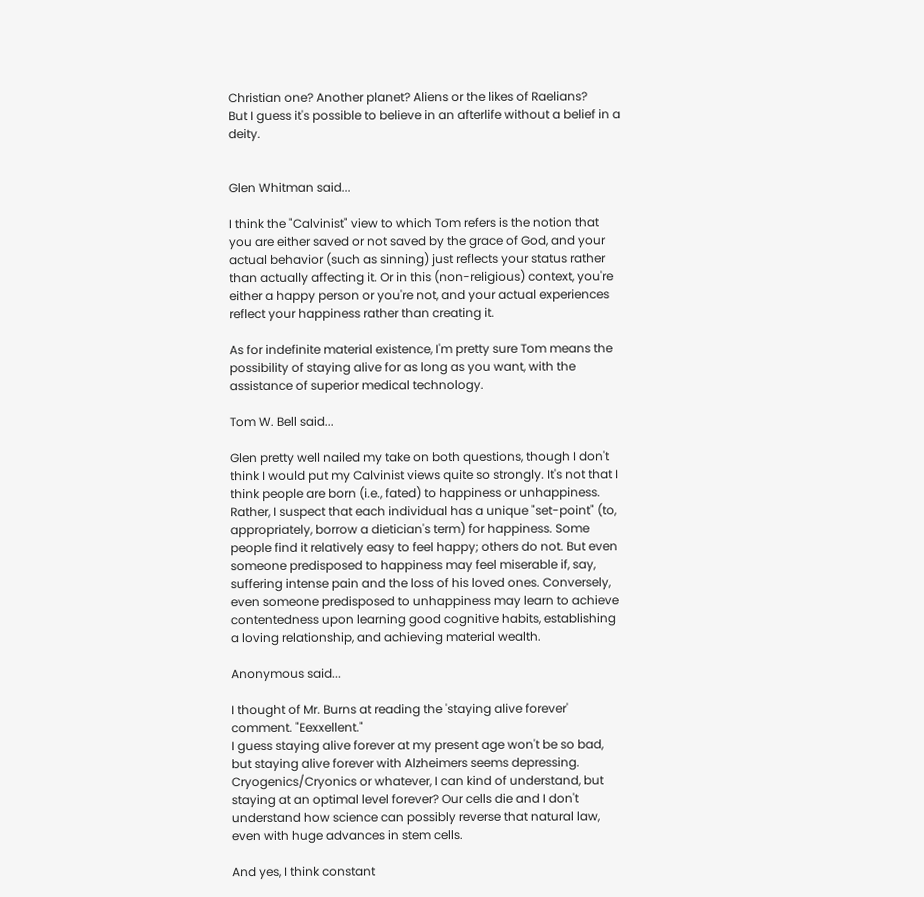Christian one? Another planet? Aliens or the likes of Raelians?
But I guess it's possible to believe in an afterlife without a belief in a deity.


Glen Whitman said...

I think the "Calvinist" view to which Tom refers is the notion that you are either saved or not saved by the grace of God, and your actual behavior (such as sinning) just reflects your status rather than actually affecting it. Or in this (non-religious) context, you're either a happy person or you're not, and your actual experiences reflect your happiness rather than creating it.

As for indefinite material existence, I'm pretty sure Tom means the possibility of staying alive for as long as you want, with the assistance of superior medical technology.

Tom W. Bell said...

Glen pretty well nailed my take on both questions, though I don't think I would put my Calvinist views quite so strongly. It's not that I think people are born (i.e., fated) to happiness or unhappiness. Rather, I suspect that each individual has a unique "set-point" (to, appropriately, borrow a dietician's term) for happiness. Some people find it relatively easy to feel happy; others do not. But even someone predisposed to happiness may feel miserable if, say, suffering intense pain and the loss of his loved ones. Conversely, even someone predisposed to unhappiness may learn to achieve contentedness upon learning good cognitive habits, establishing a loving relationship, and achieving material wealth.

Anonymous said...

I thought of Mr. Burns at reading the 'staying alive forever' comment. "Eexxellent."
I guess staying alive forever at my present age won't be so bad, but staying alive forever with Alzheimers seems depressing.
Cryogenics/Cryonics or whatever, I can kind of understand, but staying at an optimal level forever? Our cells die and I don't understand how science can possibly reverse that natural law, even with huge advances in stem cells.

And yes, I think constant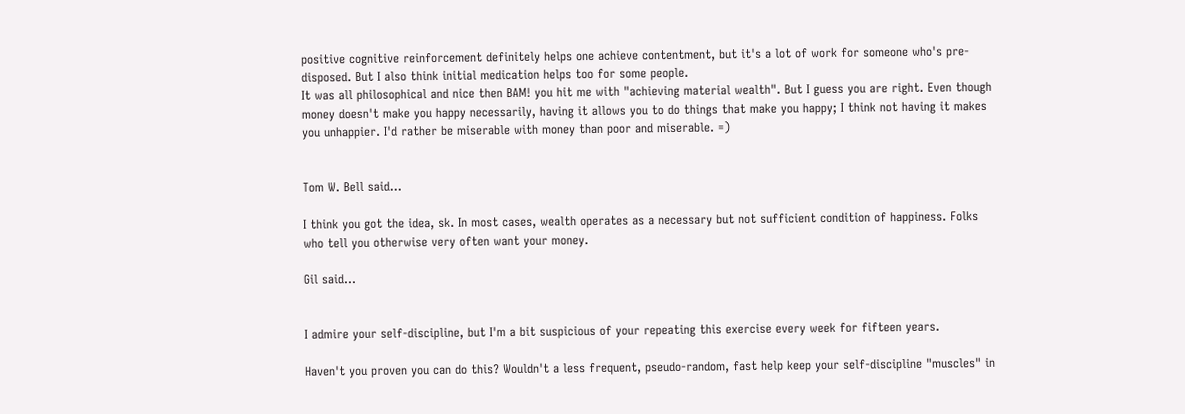positive cognitive reinforcement definitely helps one achieve contentment, but it's a lot of work for someone who's pre-disposed. But I also think initial medication helps too for some people.
It was all philosophical and nice then BAM! you hit me with "achieving material wealth". But I guess you are right. Even though money doesn't make you happy necessarily, having it allows you to do things that make you happy; I think not having it makes you unhappier. I'd rather be miserable with money than poor and miserable. =)


Tom W. Bell said...

I think you got the idea, sk. In most cases, wealth operates as a necessary but not sufficient condition of happiness. Folks who tell you otherwise very often want your money.

Gil said...


I admire your self-discipline, but I'm a bit suspicious of your repeating this exercise every week for fifteen years.

Haven't you proven you can do this? Wouldn't a less frequent, pseudo-random, fast help keep your self-discipline "muscles" in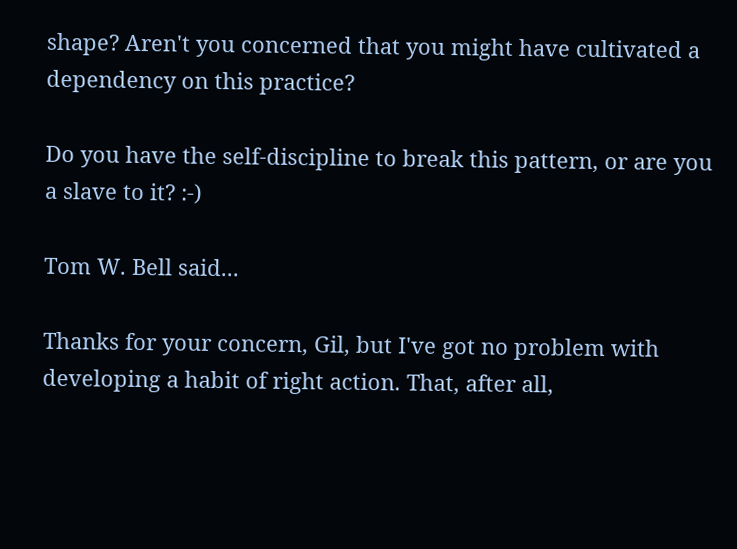shape? Aren't you concerned that you might have cultivated a dependency on this practice?

Do you have the self-discipline to break this pattern, or are you a slave to it? :-)

Tom W. Bell said...

Thanks for your concern, Gil, but I've got no problem with developing a habit of right action. That, after all,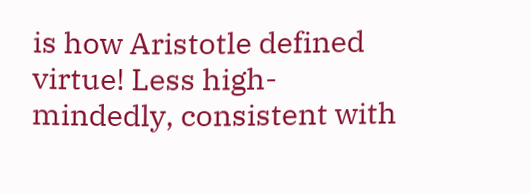is how Aristotle defined virtue! Less high-mindedly, consistent with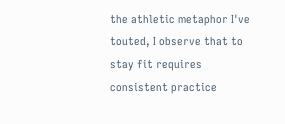the athletic metaphor I've touted, I observe that to stay fit requires consistent practice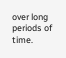over long periods of time.